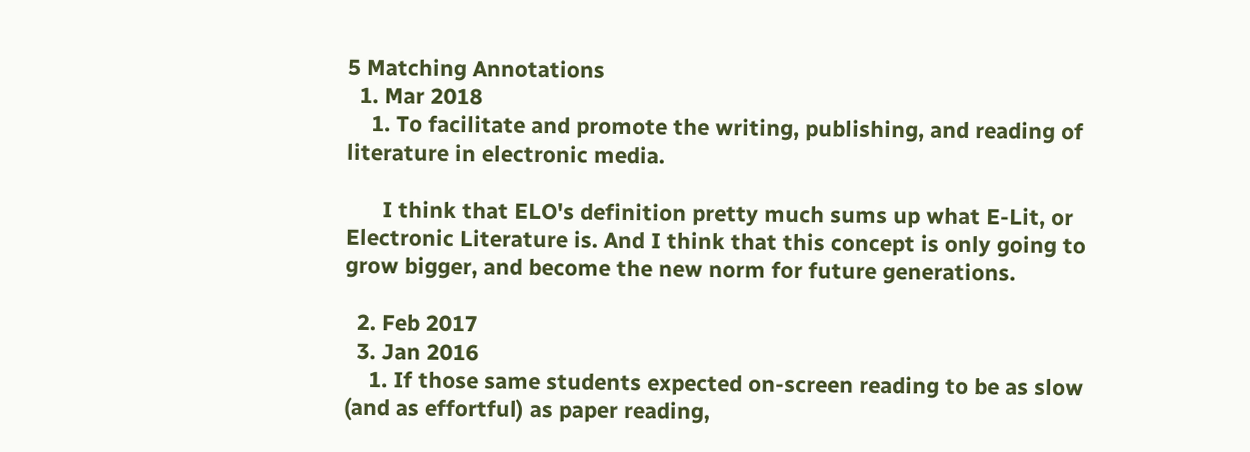5 Matching Annotations
  1. Mar 2018
    1. To facilitate and promote the writing, publishing, and reading of literature in electronic media.

      I think that ELO's definition pretty much sums up what E-Lit, or Electronic Literature is. And I think that this concept is only going to grow bigger, and become the new norm for future generations.

  2. Feb 2017
  3. Jan 2016
    1. If those same students expected on-screen reading to be as slow (and as effortful) as paper reading,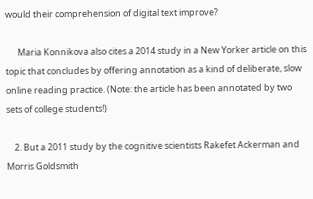would their comprehension of digital text improve?

      Maria Konnikova also cites a 2014 study in a New Yorker article on this topic that concludes by offering annotation as a kind of deliberate, slow online reading practice. (Note: the article has been annotated by two sets of college students!)

    2. But a 2011 study by the cognitive scientists Rakefet Ackerman and Morris Goldsmith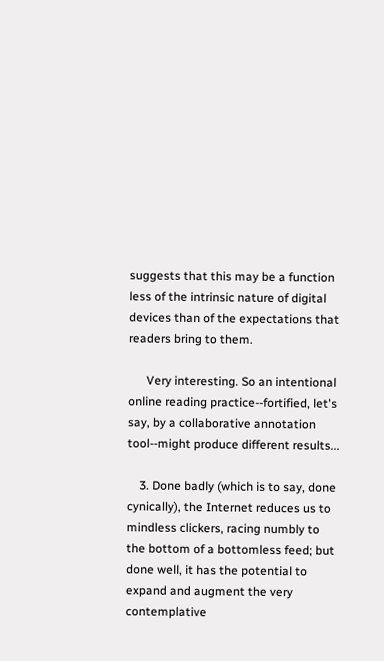suggests that this may be a function less of the intrinsic nature of digital devices than of the expectations that readers bring to them.

      Very interesting. So an intentional online reading practice--fortified, let's say, by a collaborative annotation tool--might produce different results...

    3. Done badly (which is to say, done cynically), the Internet reduces us to mindless clickers, racing numbly to the bottom of a bottomless feed; but done well, it has the potential to expand and augment the very contemplative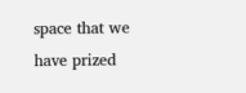space that we have prized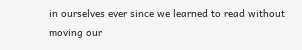in ourselves ever since we learned to read without moving our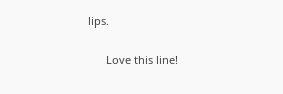lips.

      Love this line!